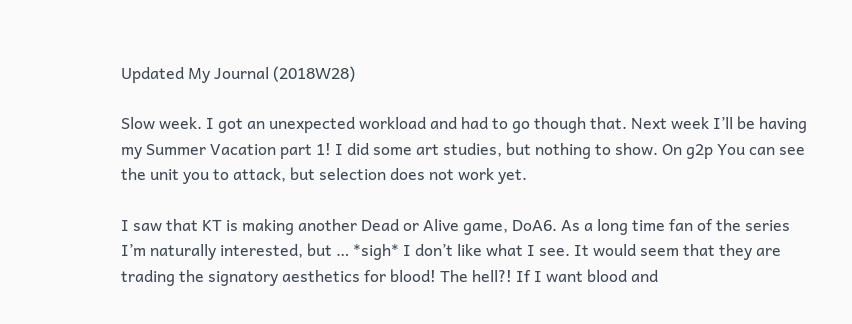Updated My Journal (2018W28)

Slow week. I got an unexpected workload and had to go though that. Next week I’ll be having my Summer Vacation part 1! I did some art studies, but nothing to show. On g2p You can see the unit you to attack, but selection does not work yet.

I saw that KT is making another Dead or Alive game, DoA6. As a long time fan of the series I’m naturally interested, but … *sigh* I don’t like what I see. It would seem that they are trading the signatory aesthetics for blood! The hell?! If I want blood and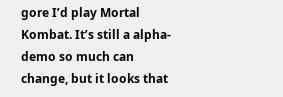gore I’d play Mortal Kombat. It’s still a alpha-demo so much can change, but it looks that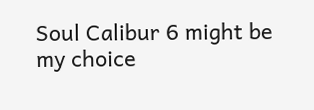Soul Calibur 6 might be my choice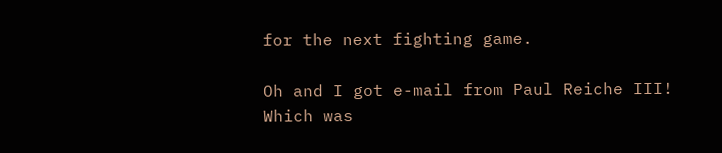for the next fighting game.

Oh and I got e-mail from Paul Reiche III! Which was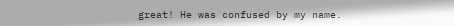great! He was confused by my name.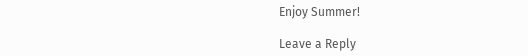Enjoy Summer!

Leave a Reply